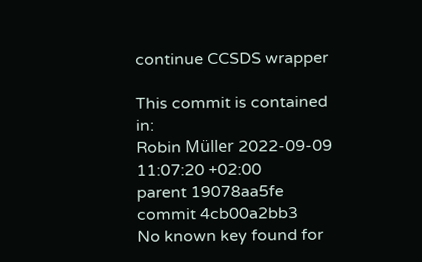continue CCSDS wrapper

This commit is contained in:
Robin Müller 2022-09-09 11:07:20 +02:00
parent 19078aa5fe
commit 4cb00a2bb3
No known key found for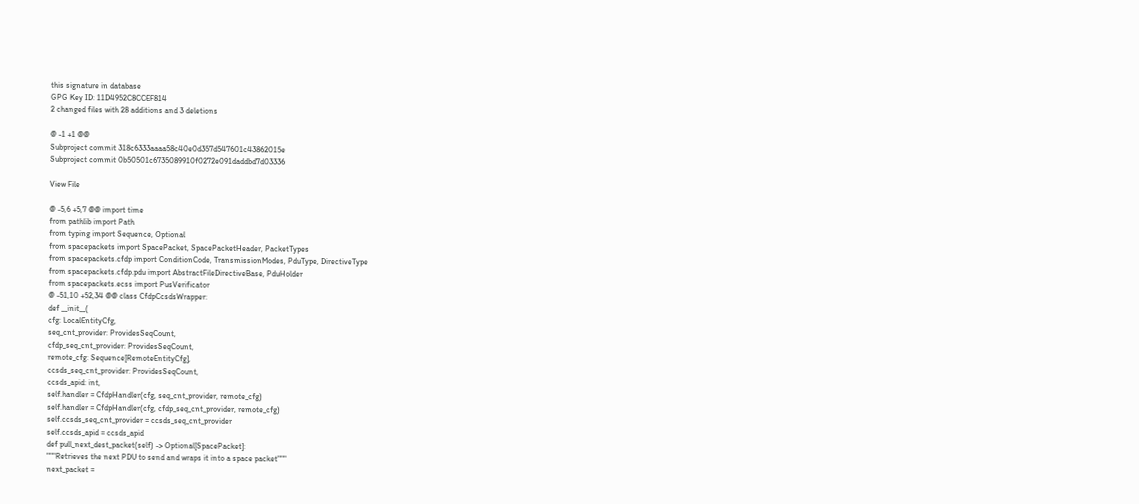this signature in database
GPG Key ID: 11D4952C8CCEF814
2 changed files with 28 additions and 3 deletions

@ -1 +1 @@
Subproject commit 318c6333aaaa58c40e0d357d547601c43862015e
Subproject commit 0b50501c6735089910f0272e091daddbd7d03336

View File

@ -5,6 +5,7 @@ import time
from pathlib import Path
from typing import Sequence, Optional
from spacepackets import SpacePacket, SpacePacketHeader, PacketTypes
from spacepackets.cfdp import ConditionCode, TransmissionModes, PduType, DirectiveType
from spacepackets.cfdp.pdu import AbstractFileDirectiveBase, PduHolder
from spacepackets.ecss import PusVerificator
@ -51,10 +52,34 @@ class CfdpCcsdsWrapper:
def __init__(
cfg: LocalEntityCfg,
seq_cnt_provider: ProvidesSeqCount,
cfdp_seq_cnt_provider: ProvidesSeqCount,
remote_cfg: Sequence[RemoteEntityCfg],
ccsds_seq_cnt_provider: ProvidesSeqCount,
ccsds_apid: int,
self.handler = CfdpHandler(cfg, seq_cnt_provider, remote_cfg)
self.handler = CfdpHandler(cfg, cfdp_seq_cnt_provider, remote_cfg)
self.ccsds_seq_cnt_provider = ccsds_seq_cnt_provider
self.ccsds_apid = ccsds_apid
def pull_next_dest_packet(self) -> Optional[SpacePacket]:
"""Retrieves the next PDU to send and wraps it into a space packet"""
next_packet =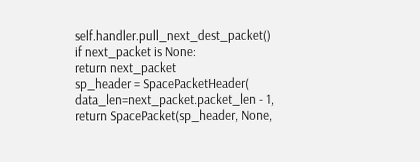self.handler.pull_next_dest_packet()
if next_packet is None:
return next_packet
sp_header = SpacePacketHeader(
data_len=next_packet.packet_len - 1,
return SpacePacket(sp_header, None,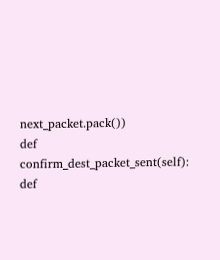next_packet.pack())
def confirm_dest_packet_sent(self):
def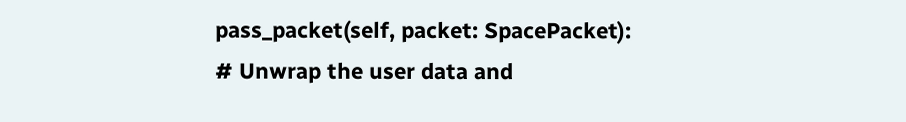pass_packet(self, packet: SpacePacket):
# Unwrap the user data and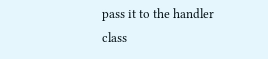pass it to the handler
class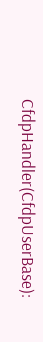CfdpHandler(CfdpUserBase):